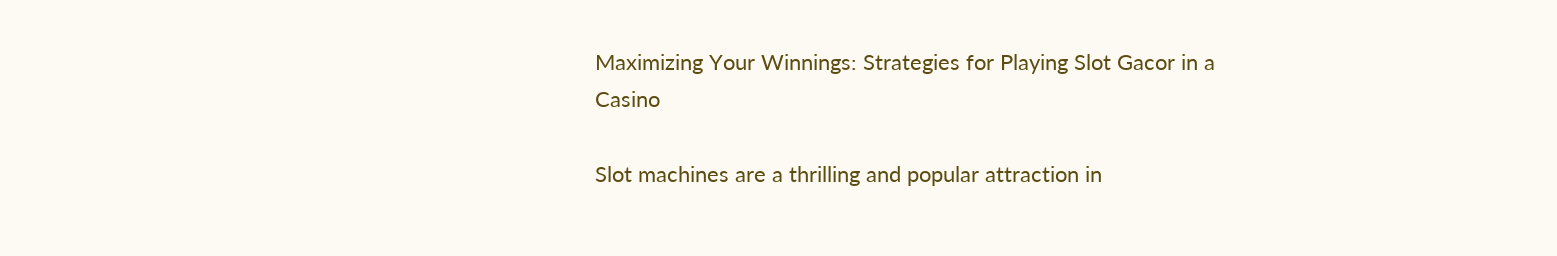Maximizing Your Winnings: Strategies for Playing Slot Gacor in a Casino

Slot machines are a thrilling and popular attraction in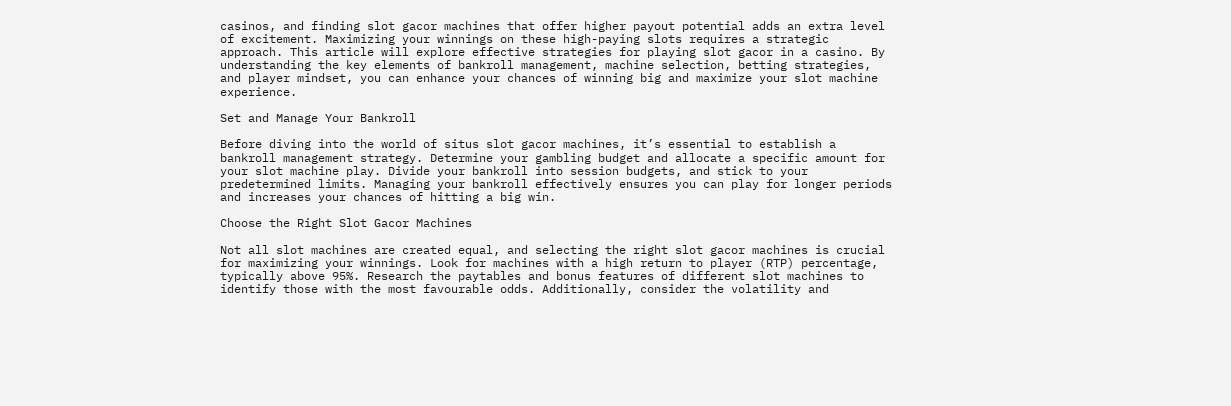casinos, and finding slot gacor machines that offer higher payout potential adds an extra level of excitement. Maximizing your winnings on these high-paying slots requires a strategic approach. This article will explore effective strategies for playing slot gacor in a casino. By understanding the key elements of bankroll management, machine selection, betting strategies, and player mindset, you can enhance your chances of winning big and maximize your slot machine experience.

Set and Manage Your Bankroll

Before diving into the world of situs slot gacor machines, it’s essential to establish a bankroll management strategy. Determine your gambling budget and allocate a specific amount for your slot machine play. Divide your bankroll into session budgets, and stick to your predetermined limits. Managing your bankroll effectively ensures you can play for longer periods and increases your chances of hitting a big win.

Choose the Right Slot Gacor Machines

Not all slot machines are created equal, and selecting the right slot gacor machines is crucial for maximizing your winnings. Look for machines with a high return to player (RTP) percentage, typically above 95%. Research the paytables and bonus features of different slot machines to identify those with the most favourable odds. Additionally, consider the volatility and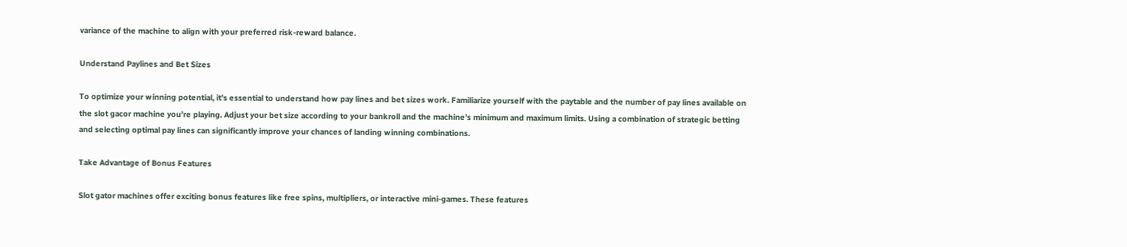variance of the machine to align with your preferred risk-reward balance.

Understand Paylines and Bet Sizes

To optimize your winning potential, it’s essential to understand how pay lines and bet sizes work. Familiarize yourself with the paytable and the number of pay lines available on the slot gacor machine you’re playing. Adjust your bet size according to your bankroll and the machine’s minimum and maximum limits. Using a combination of strategic betting and selecting optimal pay lines can significantly improve your chances of landing winning combinations.

Take Advantage of Bonus Features

Slot gator machines offer exciting bonus features like free spins, multipliers, or interactive mini-games. These features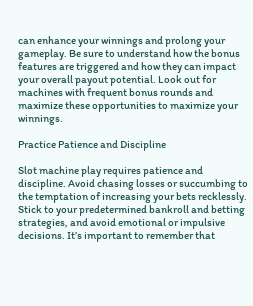can enhance your winnings and prolong your gameplay. Be sure to understand how the bonus features are triggered and how they can impact your overall payout potential. Look out for machines with frequent bonus rounds and maximize these opportunities to maximize your winnings.

Practice Patience and Discipline

Slot machine play requires patience and discipline. Avoid chasing losses or succumbing to the temptation of increasing your bets recklessly. Stick to your predetermined bankroll and betting strategies, and avoid emotional or impulsive decisions. It’s important to remember that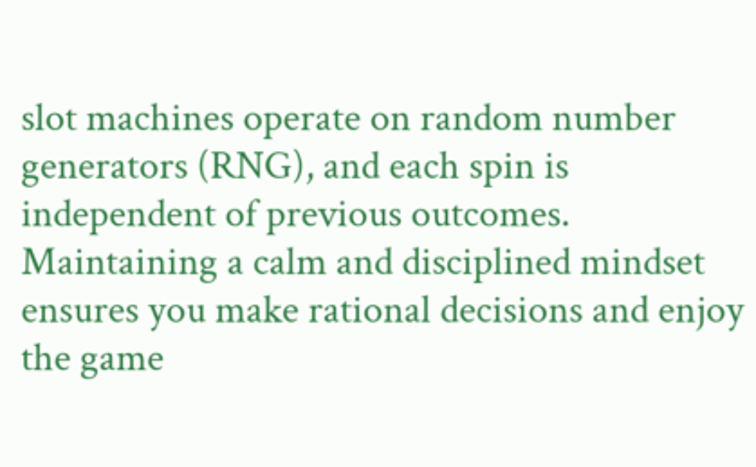slot machines operate on random number generators (RNG), and each spin is independent of previous outcomes. Maintaining a calm and disciplined mindset ensures you make rational decisions and enjoy the game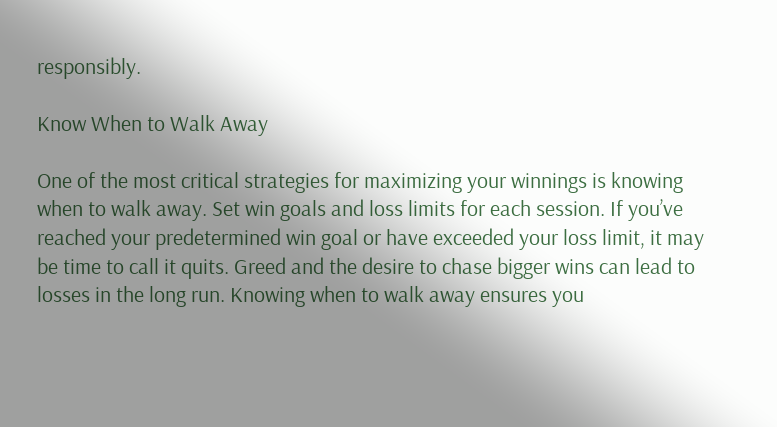responsibly.

Know When to Walk Away

One of the most critical strategies for maximizing your winnings is knowing when to walk away. Set win goals and loss limits for each session. If you’ve reached your predetermined win goal or have exceeded your loss limit, it may be time to call it quits. Greed and the desire to chase bigger wins can lead to losses in the long run. Knowing when to walk away ensures you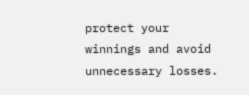protect your winnings and avoid unnecessary losses.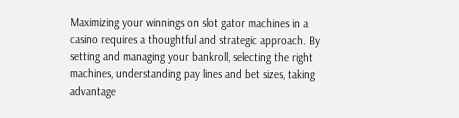Maximizing your winnings on slot gator machines in a casino requires a thoughtful and strategic approach. By setting and managing your bankroll, selecting the right machines, understanding pay lines and bet sizes, taking advantage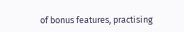of bonus features, practising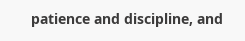patience and discipline, and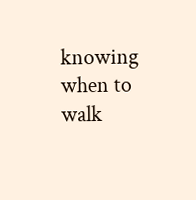knowing when to walk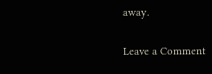away.

Leave a Comment